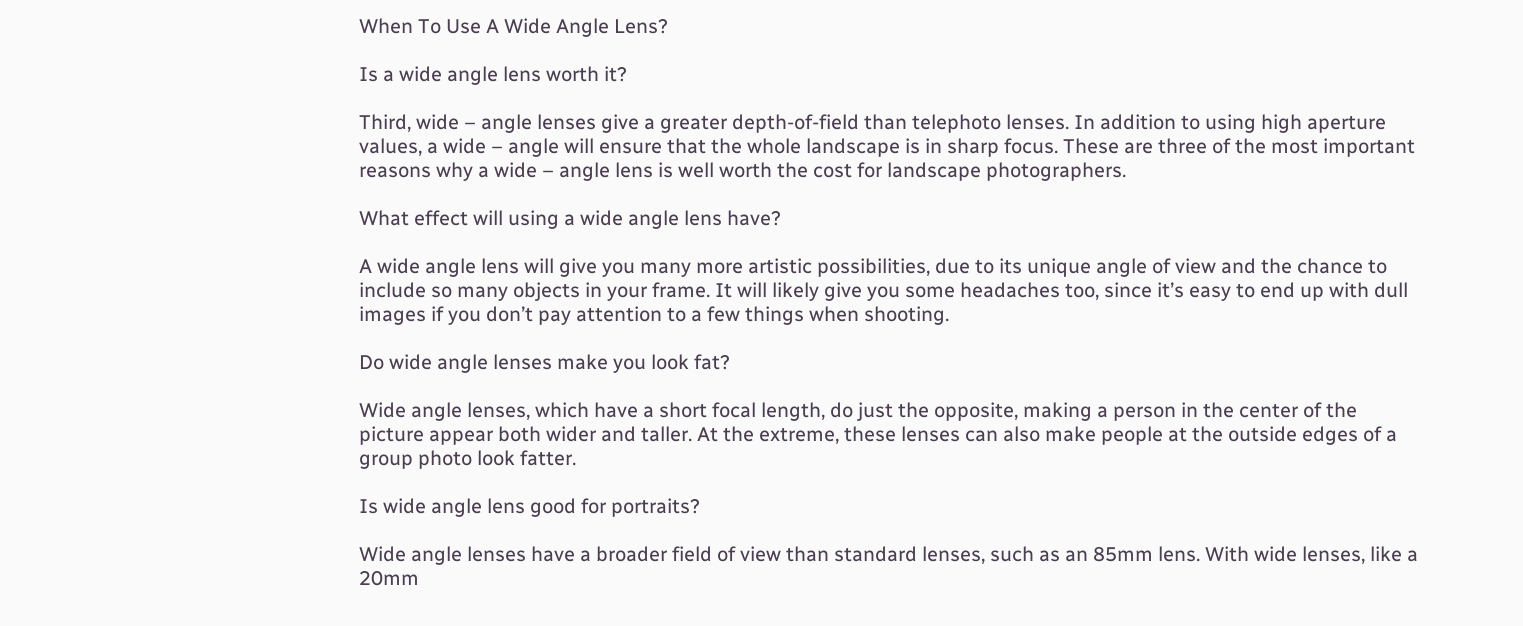When To Use A Wide Angle Lens?

Is a wide angle lens worth it?

Third, wide – angle lenses give a greater depth-of-field than telephoto lenses. In addition to using high aperture values, a wide – angle will ensure that the whole landscape is in sharp focus. These are three of the most important reasons why a wide – angle lens is well worth the cost for landscape photographers.

What effect will using a wide angle lens have?

A wide angle lens will give you many more artistic possibilities, due to its unique angle of view and the chance to include so many objects in your frame. It will likely give you some headaches too, since it’s easy to end up with dull images if you don’t pay attention to a few things when shooting.

Do wide angle lenses make you look fat?

Wide angle lenses, which have a short focal length, do just the opposite, making a person in the center of the picture appear both wider and taller. At the extreme, these lenses can also make people at the outside edges of a group photo look fatter.

Is wide angle lens good for portraits?

Wide angle lenses have a broader field of view than standard lenses, such as an 85mm lens. With wide lenses, like a 20mm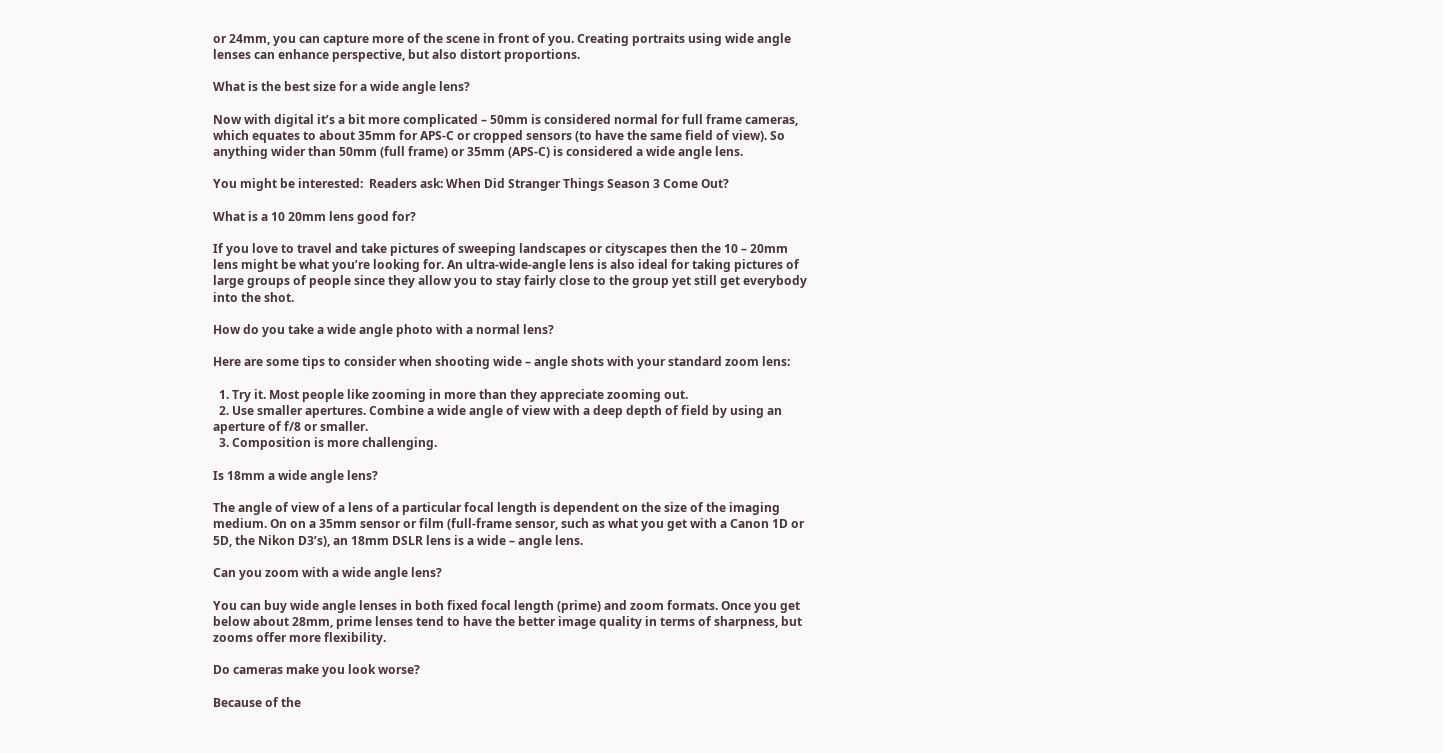or 24mm, you can capture more of the scene in front of you. Creating portraits using wide angle lenses can enhance perspective, but also distort proportions.

What is the best size for a wide angle lens?

Now with digital it’s a bit more complicated – 50mm is considered normal for full frame cameras, which equates to about 35mm for APS-C or cropped sensors (to have the same field of view). So anything wider than 50mm (full frame) or 35mm (APS-C) is considered a wide angle lens.

You might be interested:  Readers ask: When Did Stranger Things Season 3 Come Out?

What is a 10 20mm lens good for?

If you love to travel and take pictures of sweeping landscapes or cityscapes then the 10 – 20mm lens might be what you’re looking for. An ultra-wide-angle lens is also ideal for taking pictures of large groups of people since they allow you to stay fairly close to the group yet still get everybody into the shot.

How do you take a wide angle photo with a normal lens?

Here are some tips to consider when shooting wide – angle shots with your standard zoom lens:

  1. Try it. Most people like zooming in more than they appreciate zooming out.
  2. Use smaller apertures. Combine a wide angle of view with a deep depth of field by using an aperture of f/8 or smaller.
  3. Composition is more challenging.

Is 18mm a wide angle lens?

The angle of view of a lens of a particular focal length is dependent on the size of the imaging medium. On on a 35mm sensor or film (full-frame sensor, such as what you get with a Canon 1D or 5D, the Nikon D3’s), an 18mm DSLR lens is a wide – angle lens.

Can you zoom with a wide angle lens?

You can buy wide angle lenses in both fixed focal length (prime) and zoom formats. Once you get below about 28mm, prime lenses tend to have the better image quality in terms of sharpness, but zooms offer more flexibility.

Do cameras make you look worse?

Because of the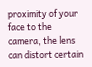proximity of your face to the camera, the lens can distort certain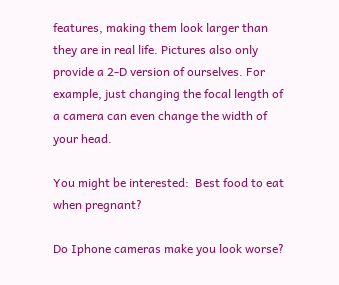features, making them look larger than they are in real life. Pictures also only provide a 2-D version of ourselves. For example, just changing the focal length of a camera can even change the width of your head.

You might be interested:  Best food to eat when pregnant?

Do Iphone cameras make you look worse?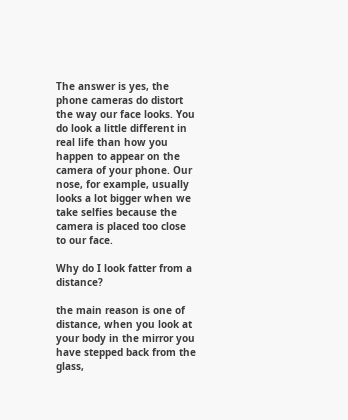The answer is yes, the phone cameras do distort the way our face looks. You do look a little different in real life than how you happen to appear on the camera of your phone. Our nose, for example, usually looks a lot bigger when we take selfies because the camera is placed too close to our face.

Why do I look fatter from a distance?

the main reason is one of distance, when you look at your body in the mirror you have stepped back from the glass,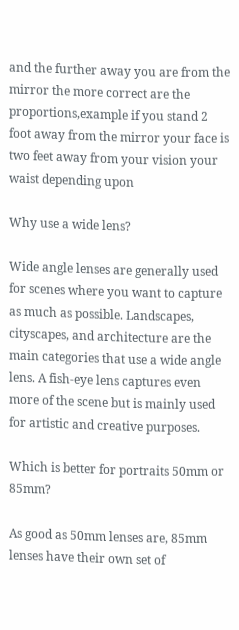and the further away you are from the mirror the more correct are the proportions,example if you stand 2 foot away from the mirror your face is two feet away from your vision your waist depending upon

Why use a wide lens?

Wide angle lenses are generally used for scenes where you want to capture as much as possible. Landscapes, cityscapes, and architecture are the main categories that use a wide angle lens. A fish-eye lens captures even more of the scene but is mainly used for artistic and creative purposes.

Which is better for portraits 50mm or 85mm?

As good as 50mm lenses are, 85mm lenses have their own set of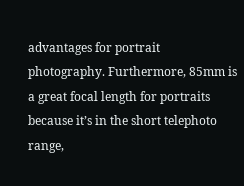advantages for portrait photography. Furthermore, 85mm is a great focal length for portraits because it’s in the short telephoto range,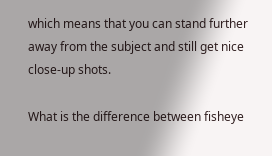which means that you can stand further away from the subject and still get nice close-up shots.

What is the difference between fisheye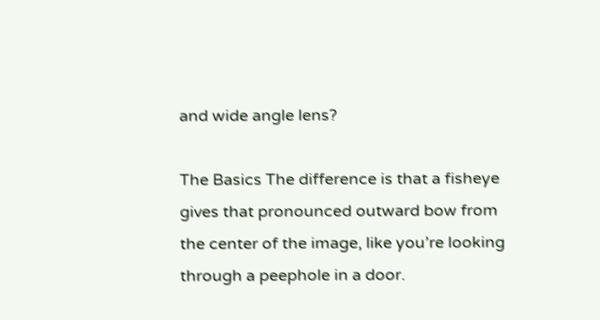and wide angle lens?

The Basics The difference is that a fisheye gives that pronounced outward bow from the center of the image, like you’re looking through a peephole in a door.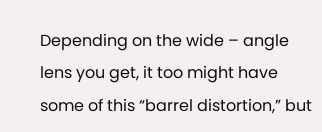Depending on the wide – angle lens you get, it too might have some of this “barrel distortion,” but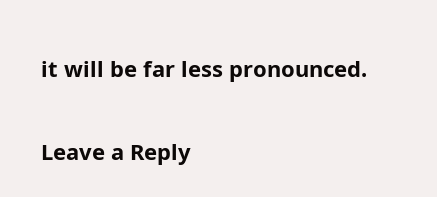it will be far less pronounced.

Leave a Reply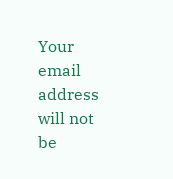Your email address will not be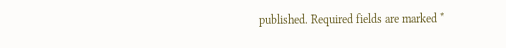published. Required fields are marked *